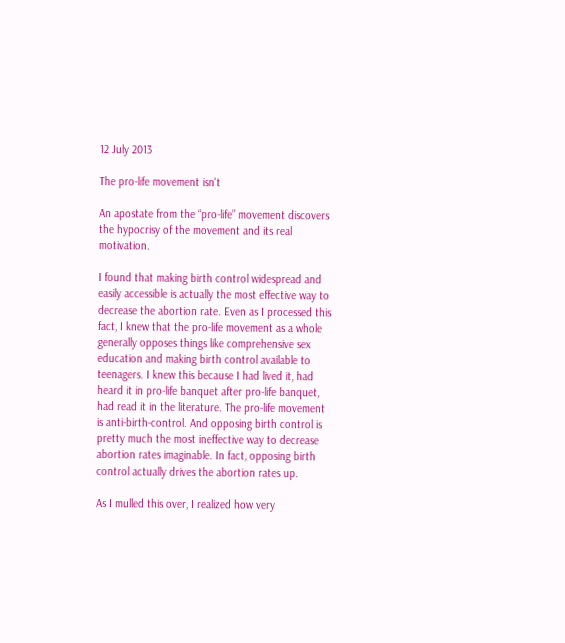12 July 2013

The pro-life movement isn't

An apostate from the “pro-life” movement discovers the hypocrisy of the movement and its real motivation.

I found that making birth control widespread and easily accessible is actually the most effective way to decrease the abortion rate. Even as I processed this fact, I knew that the pro-life movement as a whole generally opposes things like comprehensive sex education and making birth control available to teenagers. I knew this because I had lived it, had heard it in pro-life banquet after pro-life banquet, had read it in the literature. The pro-life movement is anti-birth-control. And opposing birth control is pretty much the most ineffective way to decrease abortion rates imaginable. In fact, opposing birth control actually drives the abortion rates up.

As I mulled this over, I realized how very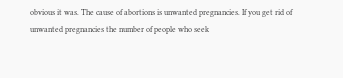obvious it was. The cause of abortions is unwanted pregnancies. If you get rid of unwanted pregnancies the number of people who seek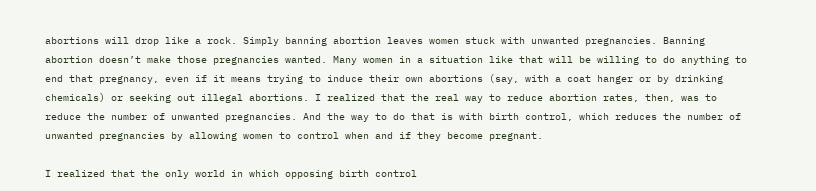abortions will drop like a rock. Simply banning abortion leaves women stuck with unwanted pregnancies. Banning abortion doesn’t make those pregnancies wanted. Many women in a situation like that will be willing to do anything to end that pregnancy, even if it means trying to induce their own abortions (say, with a coat hanger or by drinking chemicals) or seeking out illegal abortions. I realized that the real way to reduce abortion rates, then, was to reduce the number of unwanted pregnancies. And the way to do that is with birth control, which reduces the number of unwanted pregnancies by allowing women to control when and if they become pregnant.

I realized that the only world in which opposing birth control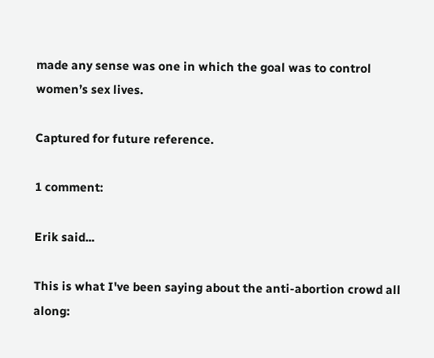made any sense was one in which the goal was to control women’s sex lives.

Captured for future reference.

1 comment:

Erik said...

This is what I've been saying about the anti-abortion crowd all along: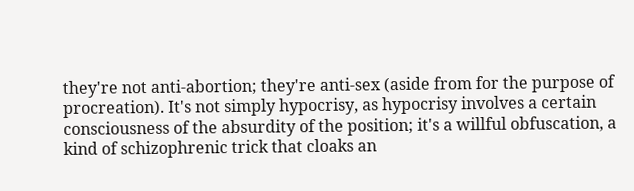they're not anti-abortion; they're anti-sex (aside from for the purpose of procreation). It's not simply hypocrisy, as hypocrisy involves a certain consciousness of the absurdity of the position; it's a willful obfuscation, a kind of schizophrenic trick that cloaks an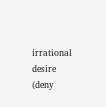irrational desire (deny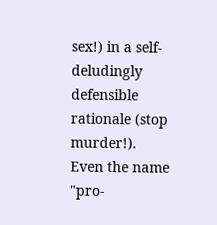sex!) in a self-deludingly defensible rationale (stop murder!). Even the name "pro-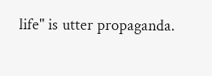life" is utter propaganda.